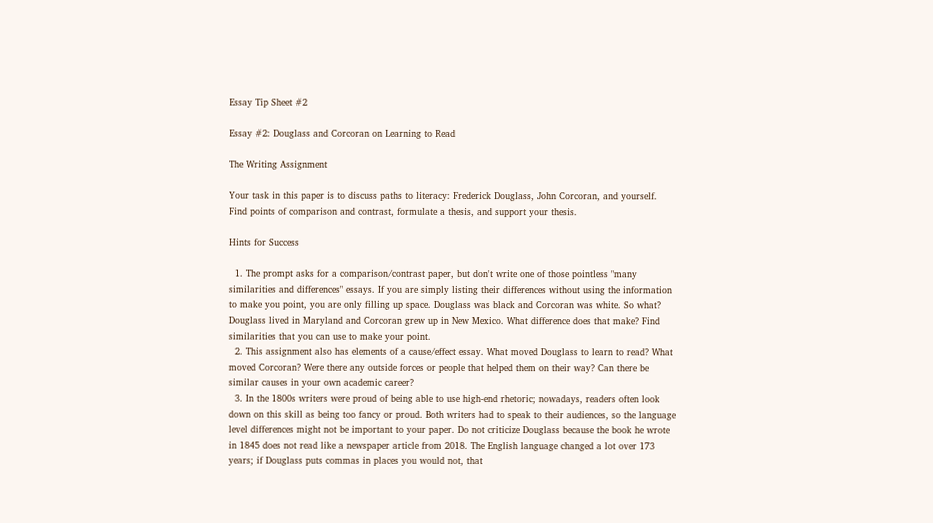Essay Tip Sheet #2

Essay #2: Douglass and Corcoran on Learning to Read

The Writing Assignment

Your task in this paper is to discuss paths to literacy: Frederick Douglass, John Corcoran, and yourself. Find points of comparison and contrast, formulate a thesis, and support your thesis.

Hints for Success

  1. The prompt asks for a comparison/contrast paper, but don't write one of those pointless "many similarities and differences" essays. If you are simply listing their differences without using the information to make you point, you are only filling up space. Douglass was black and Corcoran was white. So what? Douglass lived in Maryland and Corcoran grew up in New Mexico. What difference does that make? Find similarities that you can use to make your point.
  2. This assignment also has elements of a cause/effect essay. What moved Douglass to learn to read? What moved Corcoran? Were there any outside forces or people that helped them on their way? Can there be similar causes in your own academic career?
  3. In the 1800s writers were proud of being able to use high-end rhetoric; nowadays, readers often look down on this skill as being too fancy or proud. Both writers had to speak to their audiences, so the language level differences might not be important to your paper. Do not criticize Douglass because the book he wrote in 1845 does not read like a newspaper article from 2018. The English language changed a lot over 173 years; if Douglass puts commas in places you would not, that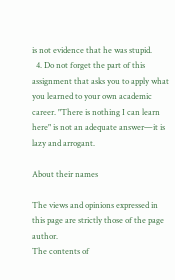is not evidence that he was stupid.
  4. Do not forget the part of this assignment that asks you to apply what you learned to your own academic career. "There is nothing I can learn here" is not an adequate answer—it is lazy and arrogant.

About their names

The views and opinions expressed in this page are strictly those of the page author.
The contents of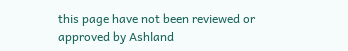this page have not been reviewed or approved by Ashland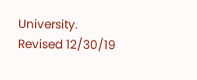University.
Revised 12/30/19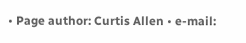• Page author: Curtis Allen • e-mail: